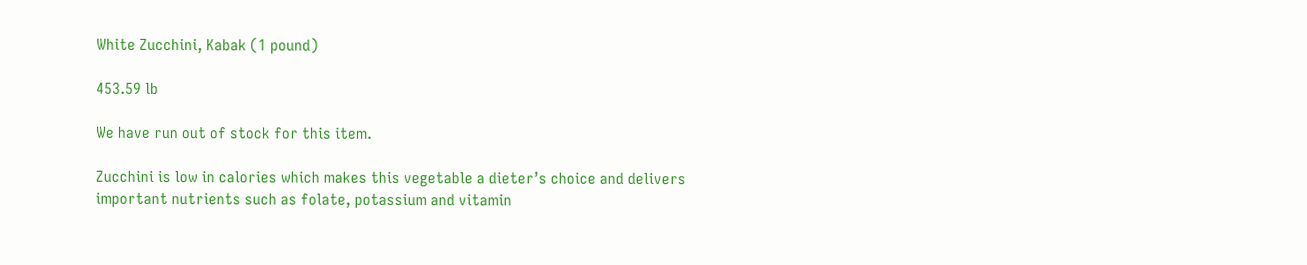White Zucchini, Kabak (1 pound)

453.59 lb

We have run out of stock for this item.

Zucchini is low in calories which makes this vegetable a dieter’s choice and delivers important nutrients such as folate, potassium and vitamin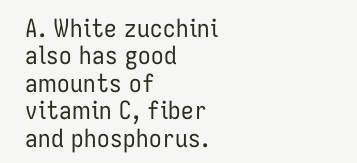A. White zucchini also has good amounts of vitamin C, fiber and phosphorus.